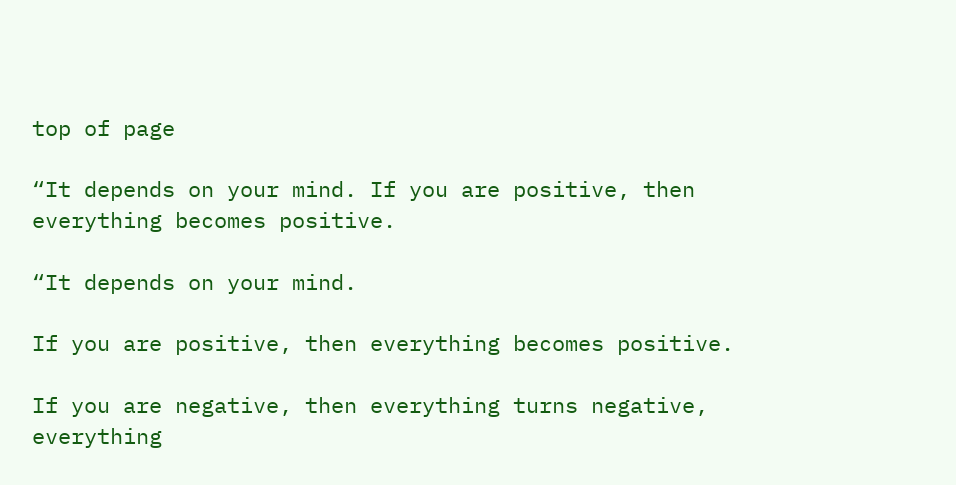top of page

“It depends on your mind. If you are positive, then everything becomes positive.

“It depends on your mind.

If you are positive, then everything becomes positive.

If you are negative, then everything turns negative, everything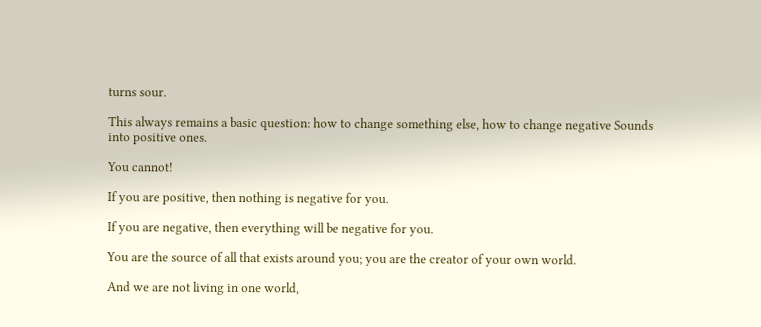turns sour.

This always remains a basic question: how to change something else, how to change negative Sounds into positive ones.

You cannot!

If you are positive, then nothing is negative for you.

If you are negative, then everything will be negative for you.

You are the source of all that exists around you; you are the creator of your own world.

And we are not living in one world,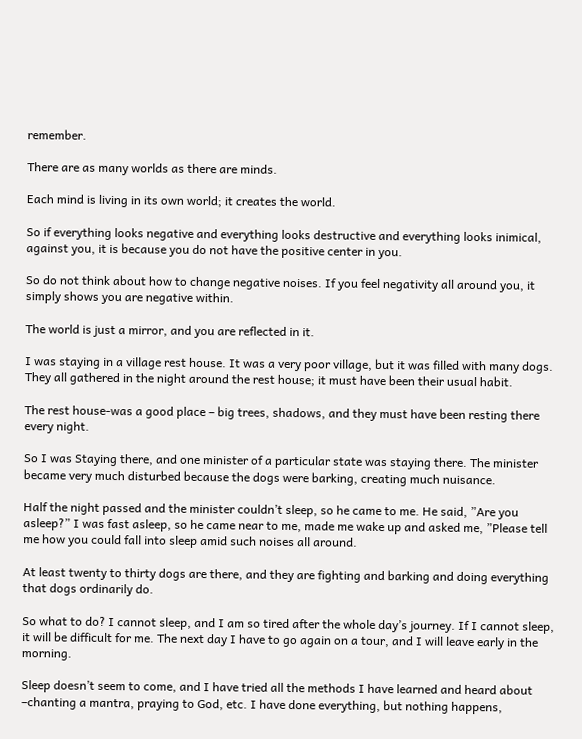remember.

There are as many worlds as there are minds.

Each mind is living in its own world; it creates the world.

So if everything looks negative and everything looks destructive and everything looks inimical, against you, it is because you do not have the positive center in you.

So do not think about how to change negative noises. If you feel negativity all around you, it simply shows you are negative within.

The world is just a mirror, and you are reflected in it.

I was staying in a village rest house. It was a very poor village, but it was filled with many dogs. They all gathered in the night around the rest house; it must have been their usual habit.

The rest house-was a good place – big trees, shadows, and they must have been resting there every night.

So I was Staying there, and one minister of a particular state was staying there. The minister became very much disturbed because the dogs were barking, creating much nuisance.

Half the night passed and the minister couldn’t sleep, so he came to me. He said, ”Are you asleep?” I was fast asleep, so he came near to me, made me wake up and asked me, ”Please tell me how you could fall into sleep amid such noises all around.

At least twenty to thirty dogs are there, and they are fighting and barking and doing everything that dogs ordinarily do.

So what to do? I cannot sleep, and I am so tired after the whole day’s journey. If I cannot sleep, it will be difficult for me. The next day I have to go again on a tour, and I will leave early in the morning.

Sleep doesn’t seem to come, and I have tried all the methods I have learned and heard about –chanting a mantra, praying to God, etc. I have done everything, but nothing happens,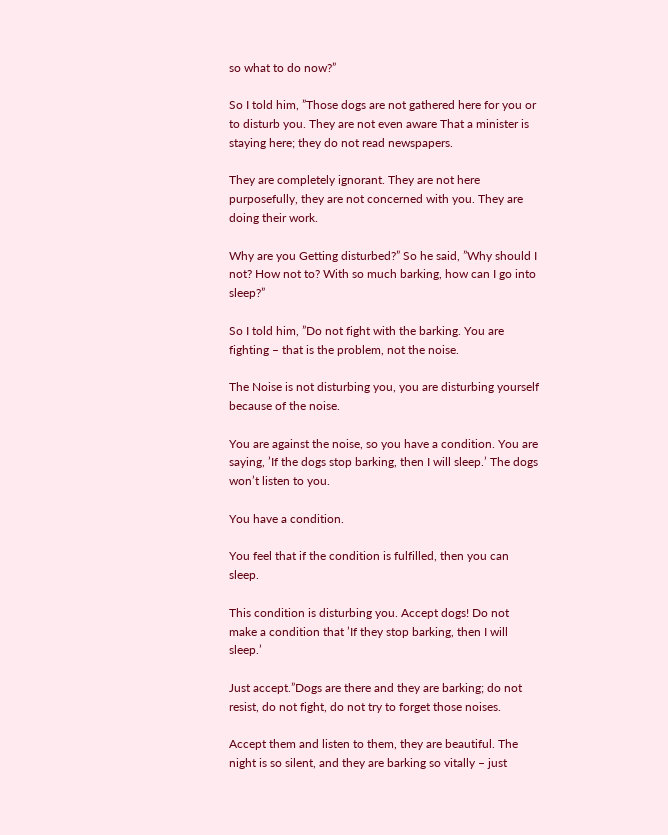so what to do now?”

So I told him, ”Those dogs are not gathered here for you or to disturb you. They are not even aware That a minister is staying here; they do not read newspapers.

They are completely ignorant. They are not here purposefully, they are not concerned with you. They are doing their work.

Why are you Getting disturbed?” So he said, ”Why should I not? How not to? With so much barking, how can I go into sleep?”

So I told him, ”Do not fight with the barking. You are fighting – that is the problem, not the noise.

The Noise is not disturbing you, you are disturbing yourself because of the noise.

You are against the noise, so you have a condition. You are saying, ’If the dogs stop barking, then I will sleep.’ The dogs won’t listen to you.

You have a condition.

You feel that if the condition is fulfilled, then you can sleep.

This condition is disturbing you. Accept dogs! Do not make a condition that ’If they stop barking, then I will sleep.’

Just accept.”Dogs are there and they are barking; do not resist, do not fight, do not try to forget those noises.

Accept them and listen to them, they are beautiful. The night is so silent, and they are barking so vitally – just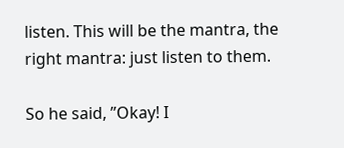listen. This will be the mantra, the right mantra: just listen to them.

So he said, ”Okay! I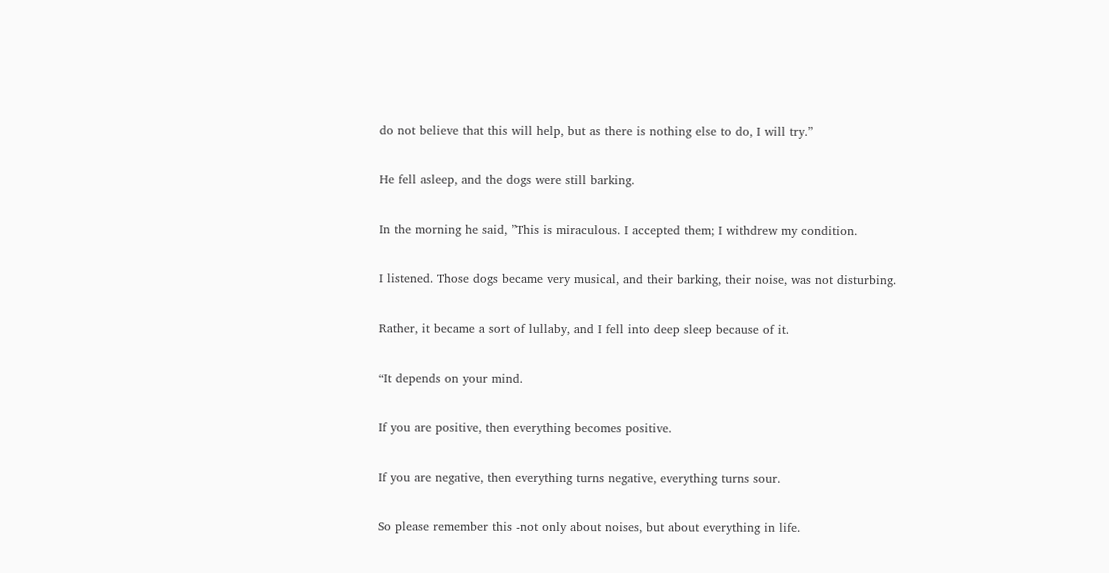do not believe that this will help, but as there is nothing else to do, I will try.”

He fell asleep, and the dogs were still barking.

In the morning he said, ”This is miraculous. I accepted them; I withdrew my condition.

I listened. Those dogs became very musical, and their barking, their noise, was not disturbing.

Rather, it became a sort of lullaby, and I fell into deep sleep because of it.

“It depends on your mind.

If you are positive, then everything becomes positive.

If you are negative, then everything turns negative, everything turns sour.

So please remember this -not only about noises, but about everything in life.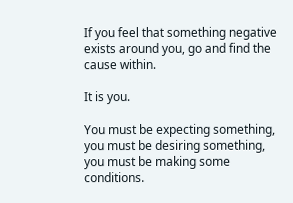If you feel that something negative exists around you, go and find the cause within.

It is you.

You must be expecting something, you must be desiring something, you must be making some conditions.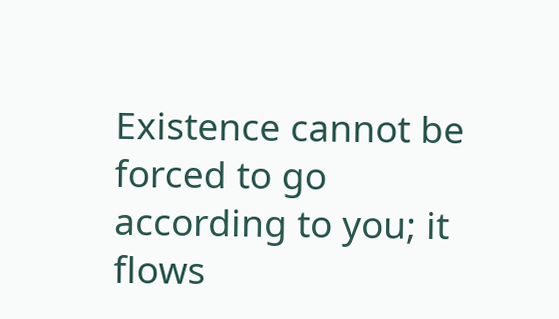Existence cannot be forced to go according to you; it flows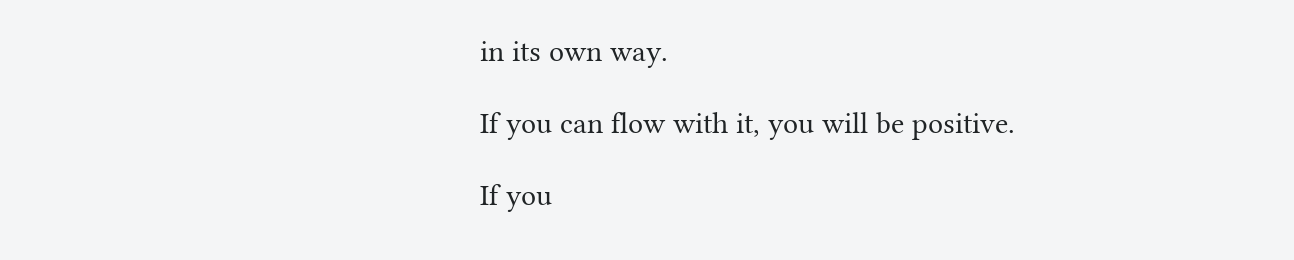in its own way.

If you can flow with it, you will be positive.

If you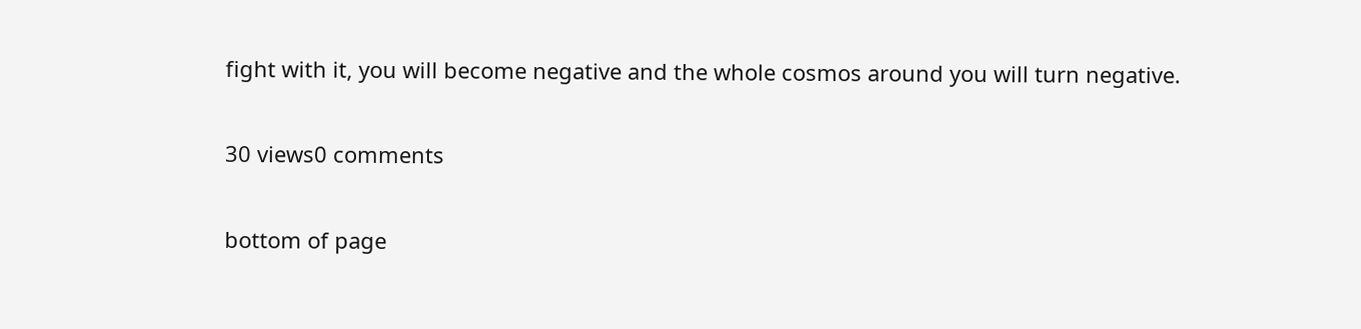fight with it, you will become negative and the whole cosmos around you will turn negative.


30 views0 comments


bottom of page